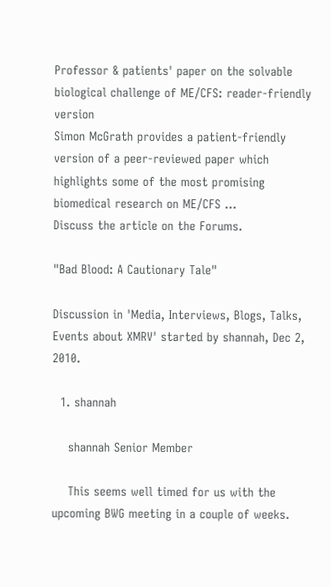Professor & patients' paper on the solvable biological challenge of ME/CFS: reader-friendly version
Simon McGrath provides a patient-friendly version of a peer-reviewed paper which highlights some of the most promising biomedical research on ME/CFS ...
Discuss the article on the Forums.

"Bad Blood: A Cautionary Tale"

Discussion in 'Media, Interviews, Blogs, Talks, Events about XMRV' started by shannah, Dec 2, 2010.

  1. shannah

    shannah Senior Member

    This seems well timed for us with the upcoming BWG meeting in a couple of weeks.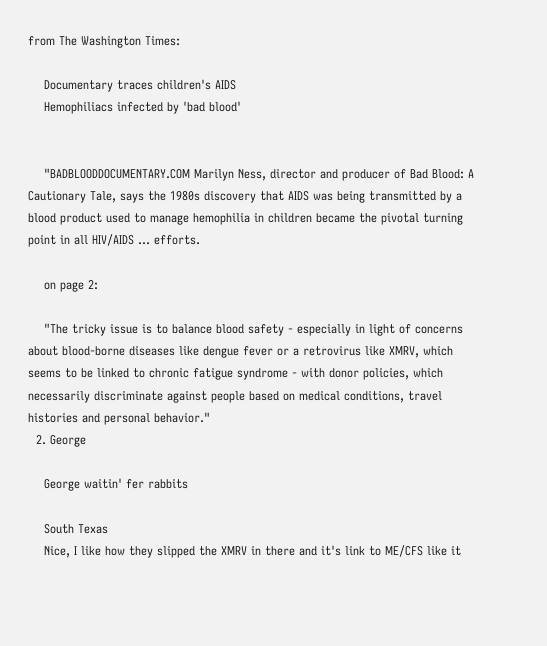from The Washington Times:

    Documentary traces children's AIDS
    Hemophiliacs infected by 'bad blood'


    "BADBLOODDOCUMENTARY.COM Marilyn Ness, director and producer of Bad Blood: A Cautionary Tale, says the 1980s discovery that AIDS was being transmitted by a blood product used to manage hemophilia in children became the pivotal turning point in all HIV/AIDS ... efforts.

    on page 2:

    "The tricky issue is to balance blood safety - especially in light of concerns about blood-borne diseases like dengue fever or a retrovirus like XMRV, which seems to be linked to chronic fatigue syndrome - with donor policies, which necessarily discriminate against people based on medical conditions, travel histories and personal behavior."
  2. George

    George waitin' fer rabbits

    South Texas
    Nice, I like how they slipped the XMRV in there and it's link to ME/CFS like it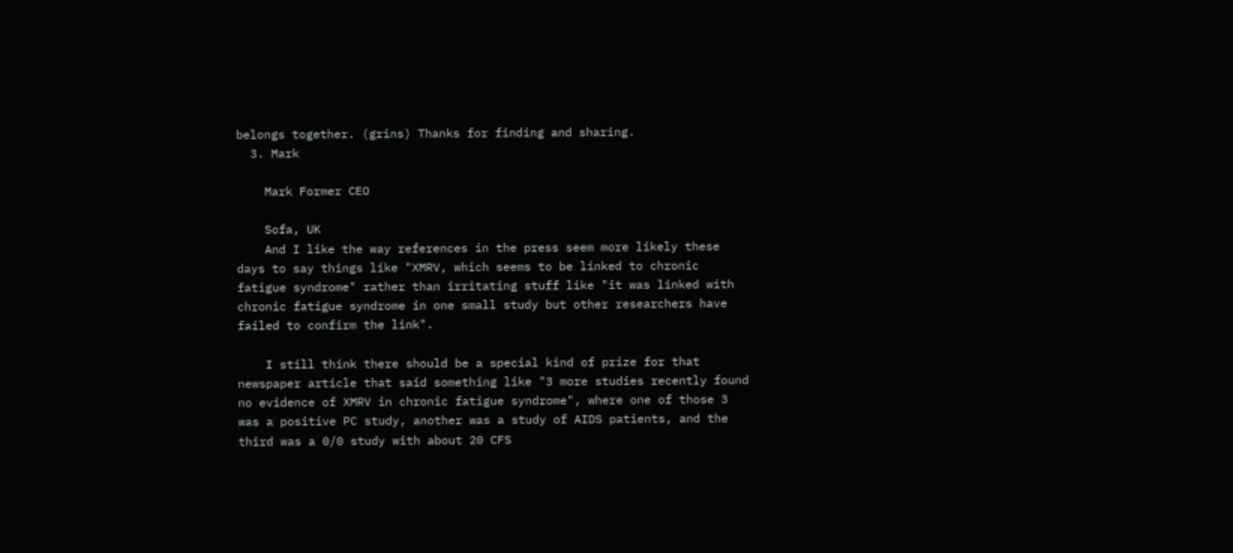belongs together. (grins) Thanks for finding and sharing.
  3. Mark

    Mark Former CEO

    Sofa, UK
    And I like the way references in the press seem more likely these days to say things like "XMRV, which seems to be linked to chronic fatigue syndrome" rather than irritating stuff like "it was linked with chronic fatigue syndrome in one small study but other researchers have failed to confirm the link".

    I still think there should be a special kind of prize for that newspaper article that said something like "3 more studies recently found no evidence of XMRV in chronic fatigue syndrome", where one of those 3 was a positive PC study, another was a study of AIDS patients, and the third was a 0/0 study with about 20 CFS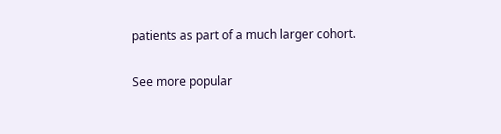patients as part of a much larger cohort.

See more popular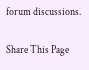forum discussions.

Share This Page